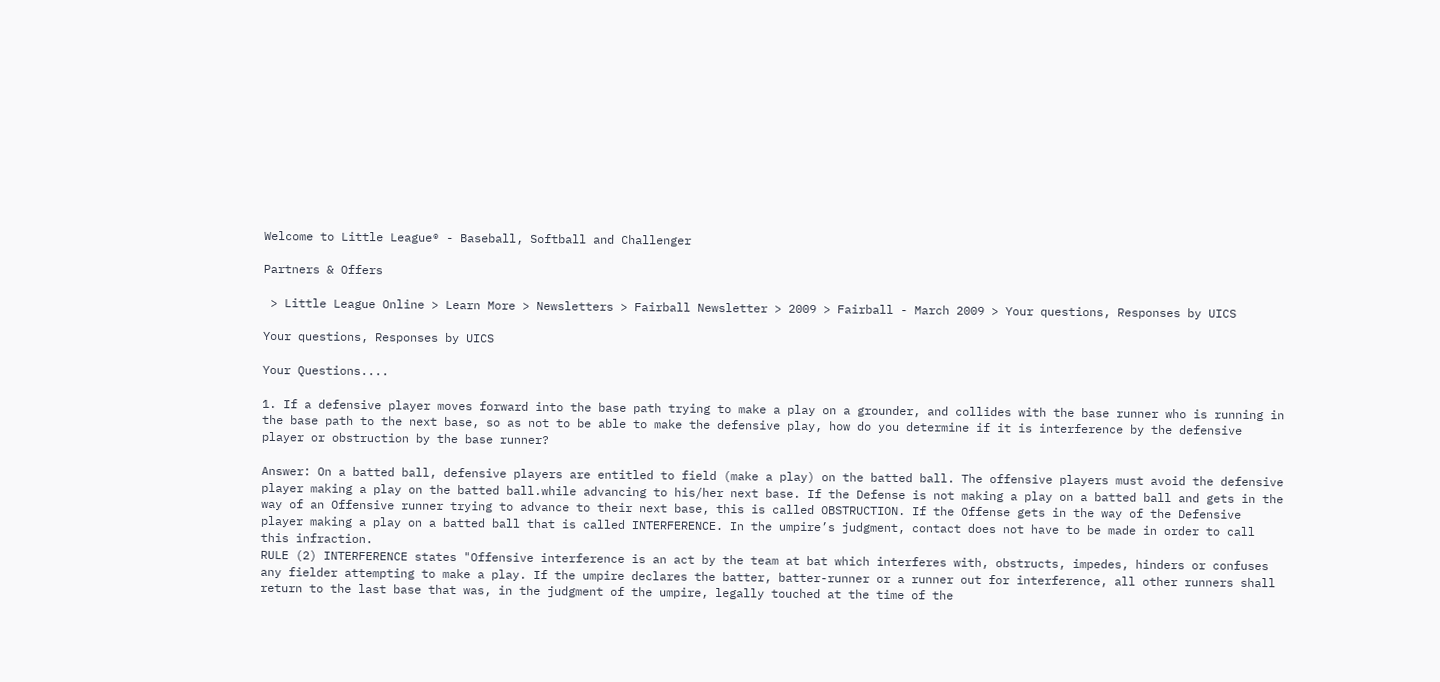Welcome to Little League® - Baseball, Softball and Challenger

Partners & Offers

 > Little League Online > Learn More > Newsletters > Fairball Newsletter > 2009 > Fairball - March 2009 > Your questions, Responses by UICS

Your questions, Responses by UICS

Your Questions....

1. If a defensive player moves forward into the base path trying to make a play on a grounder, and collides with the base runner who is running in the base path to the next base, so as not to be able to make the defensive play, how do you determine if it is interference by the defensive player or obstruction by the base runner?

Answer: On a batted ball, defensive players are entitled to field (make a play) on the batted ball. The offensive players must avoid the defensive player making a play on the batted ball.while advancing to his/her next base. If the Defense is not making a play on a batted ball and gets in the way of an Offensive runner trying to advance to their next base, this is called OBSTRUCTION. If the Offense gets in the way of the Defensive player making a play on a batted ball that is called INTERFERENCE. In the umpire’s judgment, contact does not have to be made in order to call this infraction.
RULE (2) INTERFERENCE states "Offensive interference is an act by the team at bat which interferes with, obstructs, impedes, hinders or confuses any fielder attempting to make a play. If the umpire declares the batter, batter-runner or a runner out for interference, all other runners shall return to the last base that was, in the judgment of the umpire, legally touched at the time of the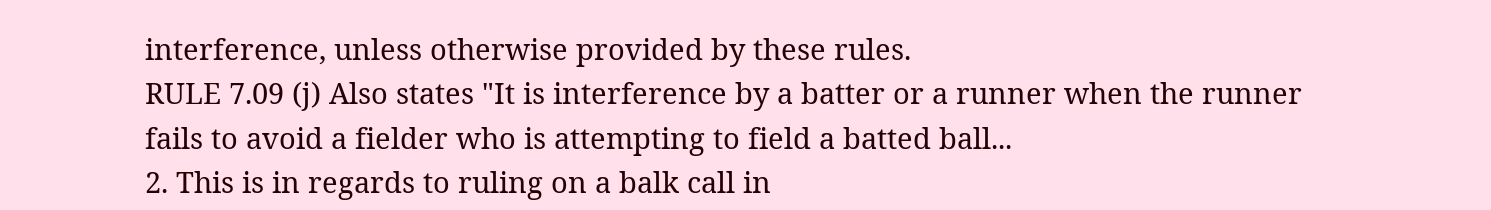interference, unless otherwise provided by these rules.
RULE 7.09 (j) Also states "It is interference by a batter or a runner when the runner fails to avoid a fielder who is attempting to field a batted ball...
2. This is in regards to ruling on a balk call in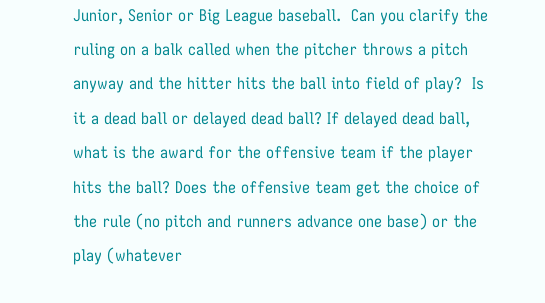Junior, Senior or Big League baseball.  Can you clarify the ruling on a balk called when the pitcher throws a pitch anyway and the hitter hits the ball into field of play?  Is it a dead ball or delayed dead ball? If delayed dead ball, what is the award for the offensive team if the player hits the ball? Does the offensive team get the choice of the rule (no pitch and runners advance one base) or the play (whatever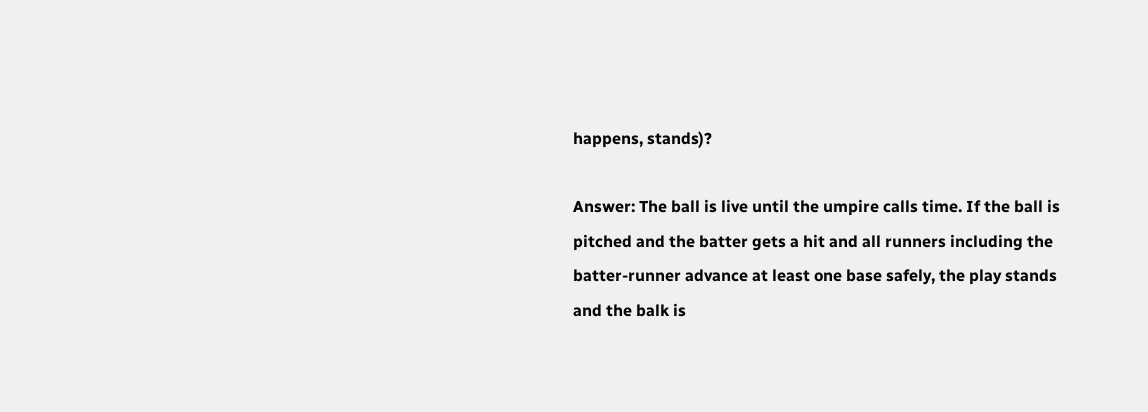happens, stands)?

Answer: The ball is live until the umpire calls time. If the ball is pitched and the batter gets a hit and all runners including the batter-runner advance at least one base safely, the play stands and the balk is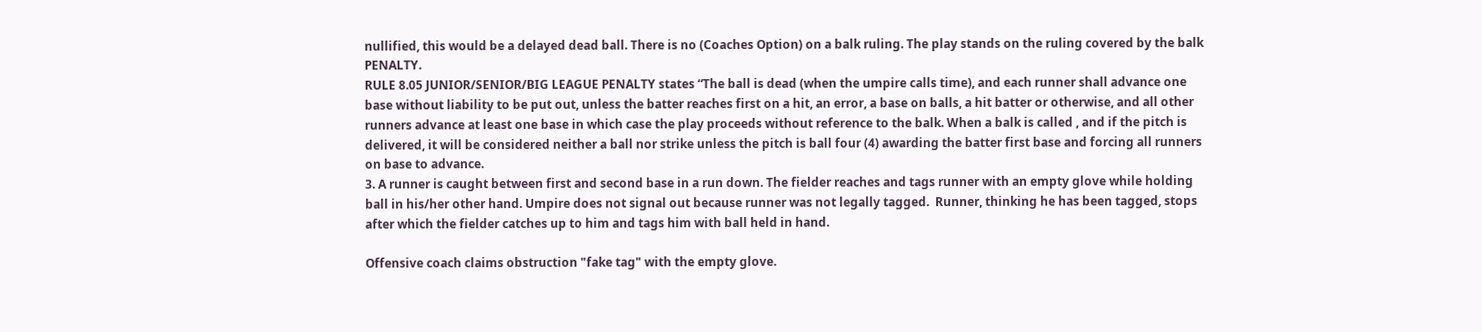nullified, this would be a delayed dead ball. There is no (Coaches Option) on a balk ruling. The play stands on the ruling covered by the balk PENALTY.
RULE 8.05 JUNIOR/SENIOR/BIG LEAGUE PENALTY states “The ball is dead (when the umpire calls time), and each runner shall advance one base without liability to be put out, unless the batter reaches first on a hit, an error, a base on balls, a hit batter or otherwise, and all other runners advance at least one base in which case the play proceeds without reference to the balk. When a balk is called , and if the pitch is delivered, it will be considered neither a ball nor strike unless the pitch is ball four (4) awarding the batter first base and forcing all runners on base to advance.
3. A runner is caught between first and second base in a run down. The fielder reaches and tags runner with an empty glove while holding ball in his/her other hand. Umpire does not signal out because runner was not legally tagged.  Runner, thinking he has been tagged, stops after which the fielder catches up to him and tags him with ball held in hand.

Offensive coach claims obstruction "fake tag" with the empty glove.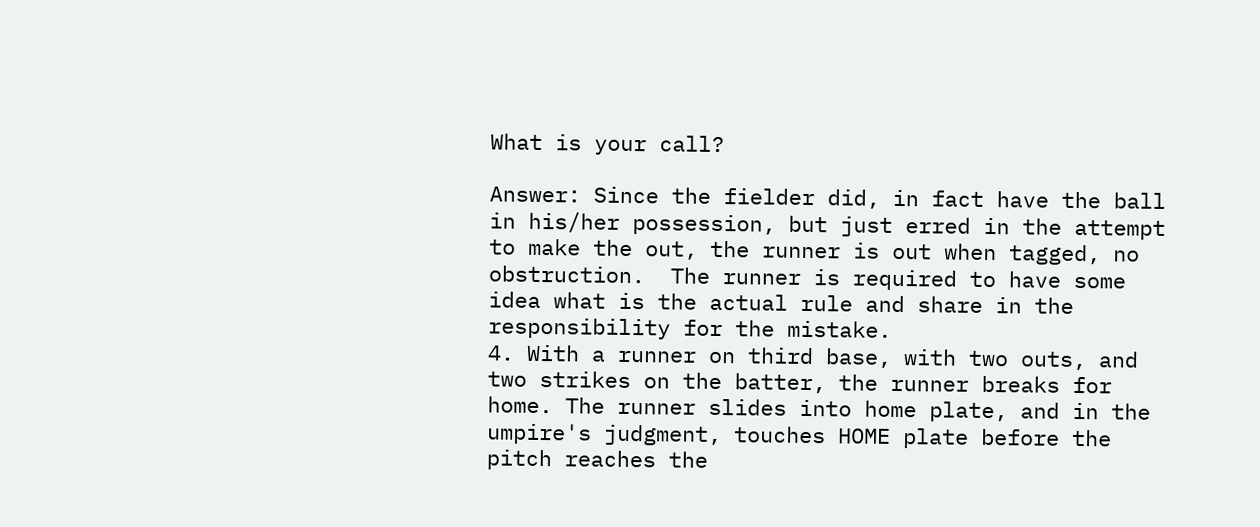What is your call?

Answer: Since the fielder did, in fact have the ball in his/her possession, but just erred in the attempt to make the out, the runner is out when tagged, no obstruction.  The runner is required to have some idea what is the actual rule and share in the responsibility for the mistake.
4. With a runner on third base, with two outs, and two strikes on the batter, the runner breaks for home. The runner slides into home plate, and in the umpire's judgment, touches HOME plate before the pitch reaches the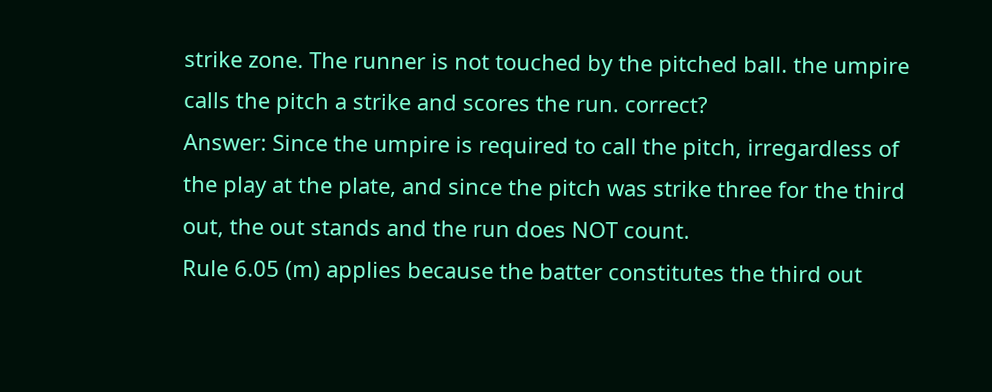strike zone. The runner is not touched by the pitched ball. the umpire calls the pitch a strike and scores the run. correct?
Answer: Since the umpire is required to call the pitch, irregardless of the play at the plate, and since the pitch was strike three for the third out, the out stands and the run does NOT count.
Rule 6.05 (m) applies because the batter constitutes the third out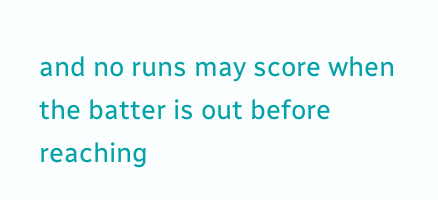and no runs may score when the batter is out before reaching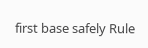first base safely Rule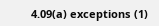4.09(a) exceptions (1)